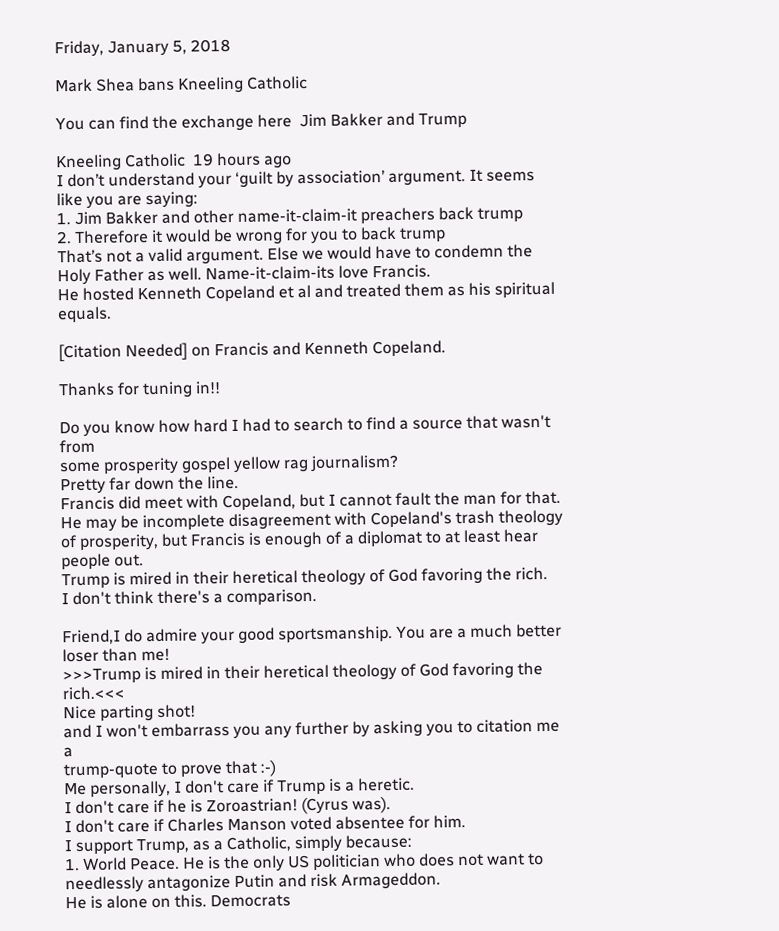Friday, January 5, 2018

Mark Shea bans Kneeling Catholic

You can find the exchange here  Jim Bakker and Trump

Kneeling Catholic  19 hours ago
I don’t understand your ‘guilt by association’ argument. It seems like you are saying:
1. Jim Bakker and other name-it-claim-it preachers back trump
2. Therefore it would be wrong for you to back trump
That’s not a valid argument. Else we would have to condemn the
Holy Father as well. Name-it-claim-its love Francis.
He hosted Kenneth Copeland et al and treated them as his spiritual equals.

[Citation Needed] on Francis and Kenneth Copeland.

Thanks for tuning in!!

Do you know how hard I had to search to find a source that wasn't from
some prosperity gospel yellow rag journalism?
Pretty far down the line.
Francis did meet with Copeland, but I cannot fault the man for that.
He may be incomplete disagreement with Copeland's trash theology
of prosperity, but Francis is enough of a diplomat to at least hear people out.
Trump is mired in their heretical theology of God favoring the rich.
I don't think there's a comparison.

Friend,I do admire your good sportsmanship. You are a much better loser than me!
>>>Trump is mired in their heretical theology of God favoring the rich.<<<
Nice parting shot!
and I won't embarrass you any further by asking you to citation me a
trump-quote to prove that :-)
Me personally, I don't care if Trump is a heretic.
I don't care if he is Zoroastrian! (Cyrus was).
I don't care if Charles Manson voted absentee for him.
I support Trump, as a Catholic, simply because:
1. World Peace. He is the only US politician who does not want to
needlessly antagonize Putin and risk Armageddon.
He is alone on this. Democrats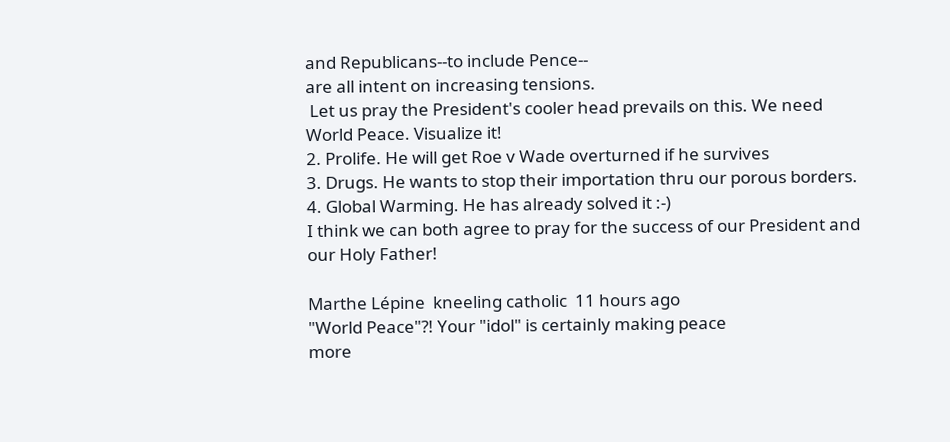and Republicans--to include Pence--
are all intent on increasing tensions.
 Let us pray the President's cooler head prevails on this. We need World Peace. Visualize it!
2. Prolife. He will get Roe v Wade overturned if he survives
3. Drugs. He wants to stop their importation thru our porous borders.
4. Global Warming. He has already solved it :-)
I think we can both agree to pray for the success of our President and our Holy Father!

Marthe Lépine  kneeling catholic  11 hours ago
"World Peace"?! Your "idol" is certainly making peace
more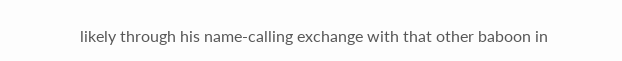likely through his name-calling exchange with that other baboon in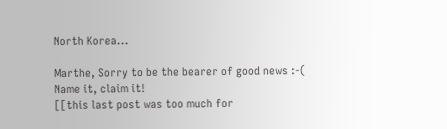North Korea...

Marthe, Sorry to be the bearer of good news :-(
Name it, claim it!
[[this last post was too much for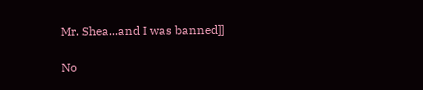Mr. Shea...and I was banned]]

No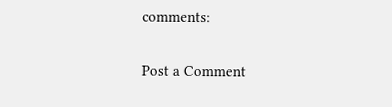comments:

Post a Comment